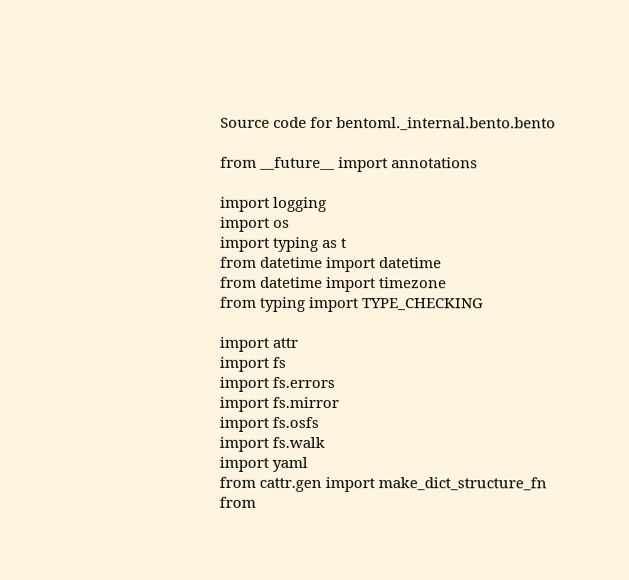Source code for bentoml._internal.bento.bento

from __future__ import annotations

import logging
import os
import typing as t
from datetime import datetime
from datetime import timezone
from typing import TYPE_CHECKING

import attr
import fs
import fs.errors
import fs.mirror
import fs.osfs
import fs.walk
import yaml
from cattr.gen import make_dict_structure_fn
from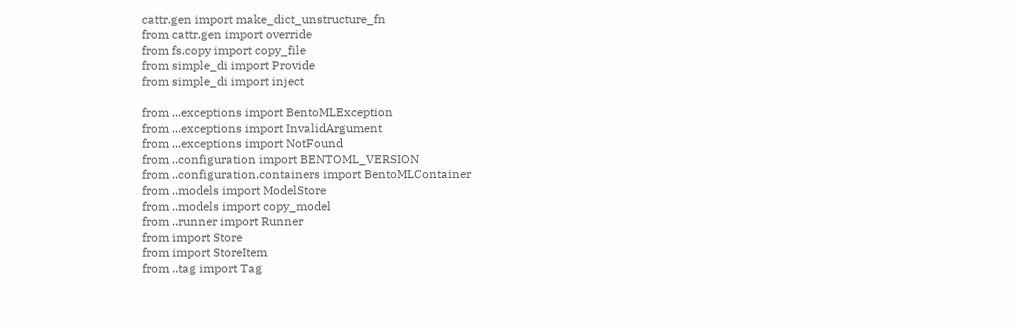cattr.gen import make_dict_unstructure_fn
from cattr.gen import override
from fs.copy import copy_file
from simple_di import Provide
from simple_di import inject

from ...exceptions import BentoMLException
from ...exceptions import InvalidArgument
from ...exceptions import NotFound
from ..configuration import BENTOML_VERSION
from ..configuration.containers import BentoMLContainer
from ..models import ModelStore
from ..models import copy_model
from ..runner import Runner
from import Store
from import StoreItem
from ..tag import Tag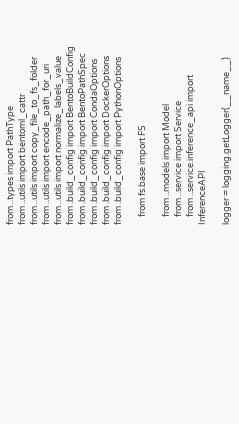from ..types import PathType
from ..utils import bentoml_cattr
from ..utils import copy_file_to_fs_folder
from ..utils import encode_path_for_uri
from ..utils import normalize_labels_value
from .build_config import BentoBuildConfig
from .build_config import BentoPathSpec
from .build_config import CondaOptions
from .build_config import DockerOptions
from .build_config import PythonOptions

    from fs.base import FS

    from ..models import Model
    from ..service import Service
    from ..service.inference_api import InferenceAPI

logger = logging.getLogger(__name__)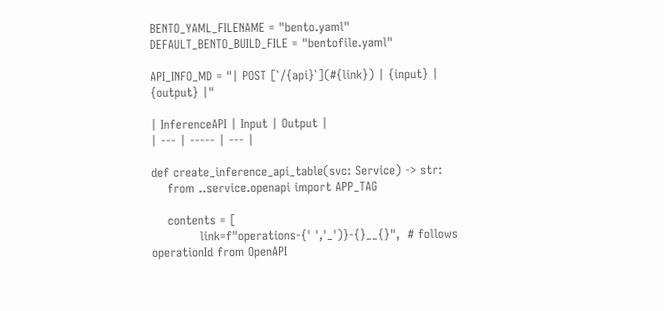BENTO_YAML_FILENAME = "bento.yaml"
DEFAULT_BENTO_BUILD_FILE = "bentofile.yaml"

API_INFO_MD = "| POST [`/{api}`](#{link}) | {input} | {output} |"

| InferenceAPI | Input | Output |
| --- | ----- | --- |

def create_inference_api_table(svc: Service) -> str:
    from ..service.openapi import APP_TAG

    contents = [
            link=f"operations-{' ','_')}-{}__{}",  # follows operationId from OpenAPI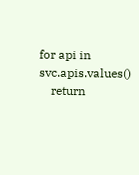for api in svc.apis.values()
    return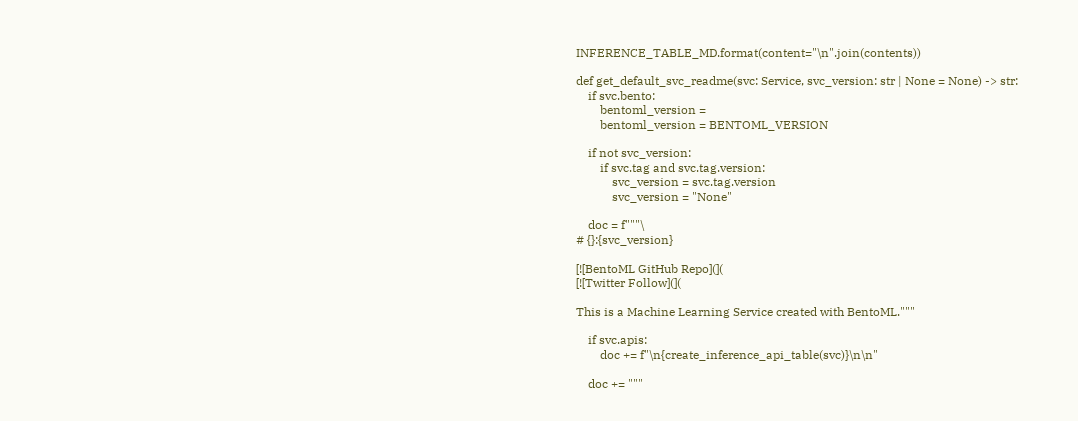INFERENCE_TABLE_MD.format(content="\n".join(contents))

def get_default_svc_readme(svc: Service, svc_version: str | None = None) -> str:
    if svc.bento:
        bentoml_version =
        bentoml_version = BENTOML_VERSION

    if not svc_version:
        if svc.tag and svc.tag.version:
            svc_version = svc.tag.version
            svc_version = "None"

    doc = f"""\
# {}:{svc_version}

[![BentoML GitHub Repo](](
[![Twitter Follow](](

This is a Machine Learning Service created with BentoML."""

    if svc.apis:
        doc += f"\n{create_inference_api_table(svc)}\n\n"

    doc += """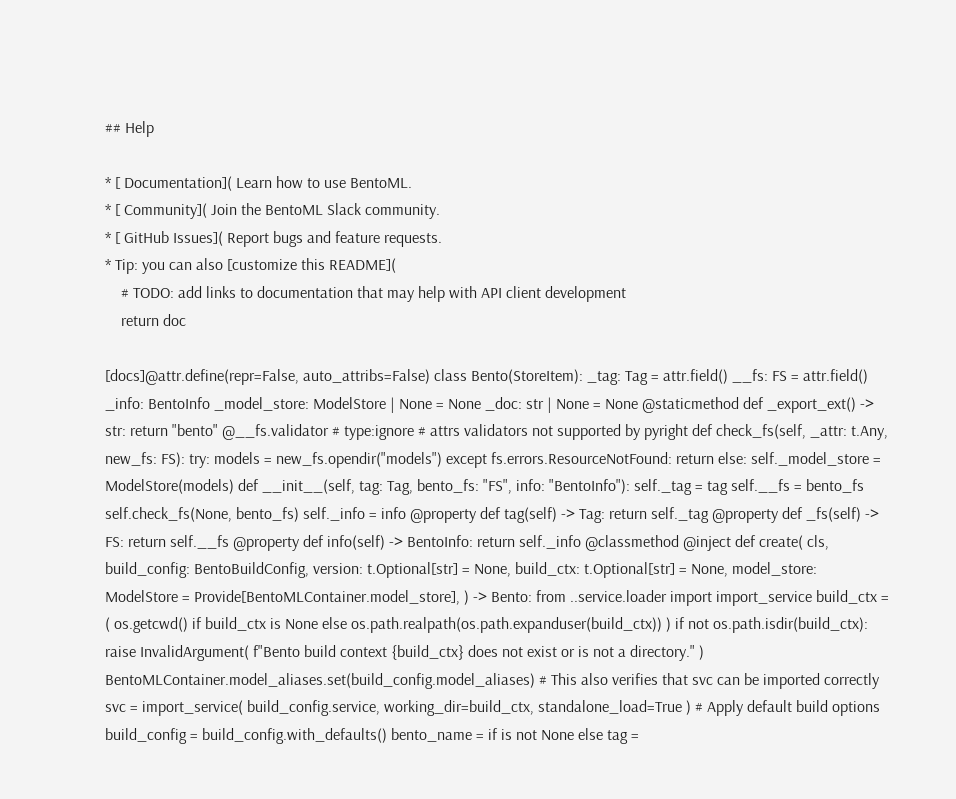## Help

* [ Documentation]( Learn how to use BentoML.
* [ Community]( Join the BentoML Slack community.
* [ GitHub Issues]( Report bugs and feature requests.
* Tip: you can also [customize this README](
    # TODO: add links to documentation that may help with API client development
    return doc

[docs]@attr.define(repr=False, auto_attribs=False) class Bento(StoreItem): _tag: Tag = attr.field() __fs: FS = attr.field() _info: BentoInfo _model_store: ModelStore | None = None _doc: str | None = None @staticmethod def _export_ext() -> str: return "bento" @__fs.validator # type:ignore # attrs validators not supported by pyright def check_fs(self, _attr: t.Any, new_fs: FS): try: models = new_fs.opendir("models") except fs.errors.ResourceNotFound: return else: self._model_store = ModelStore(models) def __init__(self, tag: Tag, bento_fs: "FS", info: "BentoInfo"): self._tag = tag self.__fs = bento_fs self.check_fs(None, bento_fs) self._info = info @property def tag(self) -> Tag: return self._tag @property def _fs(self) -> FS: return self.__fs @property def info(self) -> BentoInfo: return self._info @classmethod @inject def create( cls, build_config: BentoBuildConfig, version: t.Optional[str] = None, build_ctx: t.Optional[str] = None, model_store: ModelStore = Provide[BentoMLContainer.model_store], ) -> Bento: from ..service.loader import import_service build_ctx = ( os.getcwd() if build_ctx is None else os.path.realpath(os.path.expanduser(build_ctx)) ) if not os.path.isdir(build_ctx): raise InvalidArgument( f"Bento build context {build_ctx} does not exist or is not a directory." ) BentoMLContainer.model_aliases.set(build_config.model_aliases) # This also verifies that svc can be imported correctly svc = import_service( build_config.service, working_dir=build_ctx, standalone_load=True ) # Apply default build options build_config = build_config.with_defaults() bento_name = if is not None else tag =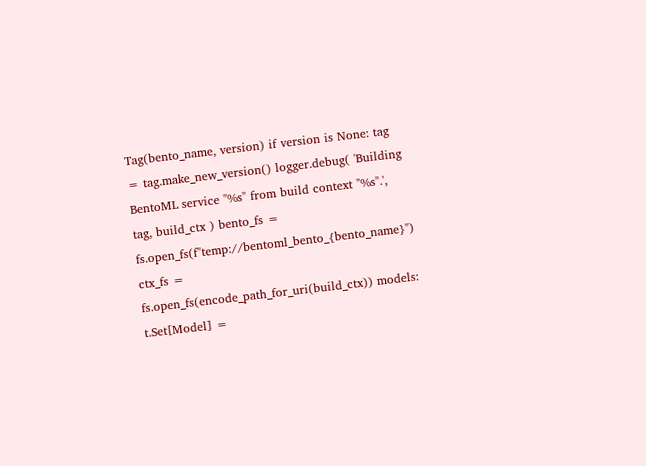Tag(bento_name, version) if version is None: tag = tag.make_new_version() logger.debug( 'Building BentoML service "%s" from build context "%s".', tag, build_ctx ) bento_fs = fs.open_fs(f"temp://bentoml_bento_{bento_name}") ctx_fs = fs.open_fs(encode_path_for_uri(build_ctx)) models: t.Set[Model] =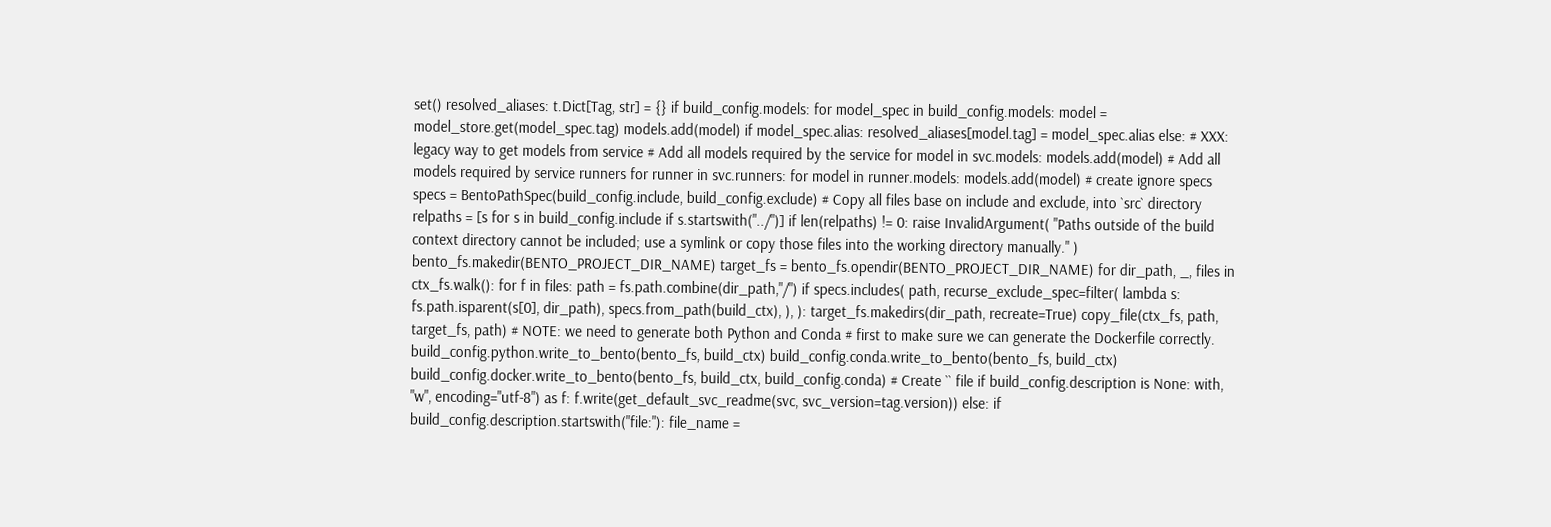set() resolved_aliases: t.Dict[Tag, str] = {} if build_config.models: for model_spec in build_config.models: model = model_store.get(model_spec.tag) models.add(model) if model_spec.alias: resolved_aliases[model.tag] = model_spec.alias else: # XXX: legacy way to get models from service # Add all models required by the service for model in svc.models: models.add(model) # Add all models required by service runners for runner in svc.runners: for model in runner.models: models.add(model) # create ignore specs specs = BentoPathSpec(build_config.include, build_config.exclude) # Copy all files base on include and exclude, into `src` directory relpaths = [s for s in build_config.include if s.startswith("../")] if len(relpaths) != 0: raise InvalidArgument( "Paths outside of the build context directory cannot be included; use a symlink or copy those files into the working directory manually." ) bento_fs.makedir(BENTO_PROJECT_DIR_NAME) target_fs = bento_fs.opendir(BENTO_PROJECT_DIR_NAME) for dir_path, _, files in ctx_fs.walk(): for f in files: path = fs.path.combine(dir_path,"/") if specs.includes( path, recurse_exclude_spec=filter( lambda s: fs.path.isparent(s[0], dir_path), specs.from_path(build_ctx), ), ): target_fs.makedirs(dir_path, recreate=True) copy_file(ctx_fs, path, target_fs, path) # NOTE: we need to generate both Python and Conda # first to make sure we can generate the Dockerfile correctly. build_config.python.write_to_bento(bento_fs, build_ctx) build_config.conda.write_to_bento(bento_fs, build_ctx) build_config.docker.write_to_bento(bento_fs, build_ctx, build_config.conda) # Create `` file if build_config.description is None: with, "w", encoding="utf-8") as f: f.write(get_default_svc_readme(svc, svc_version=tag.version)) else: if build_config.description.startswith("file:"): file_name =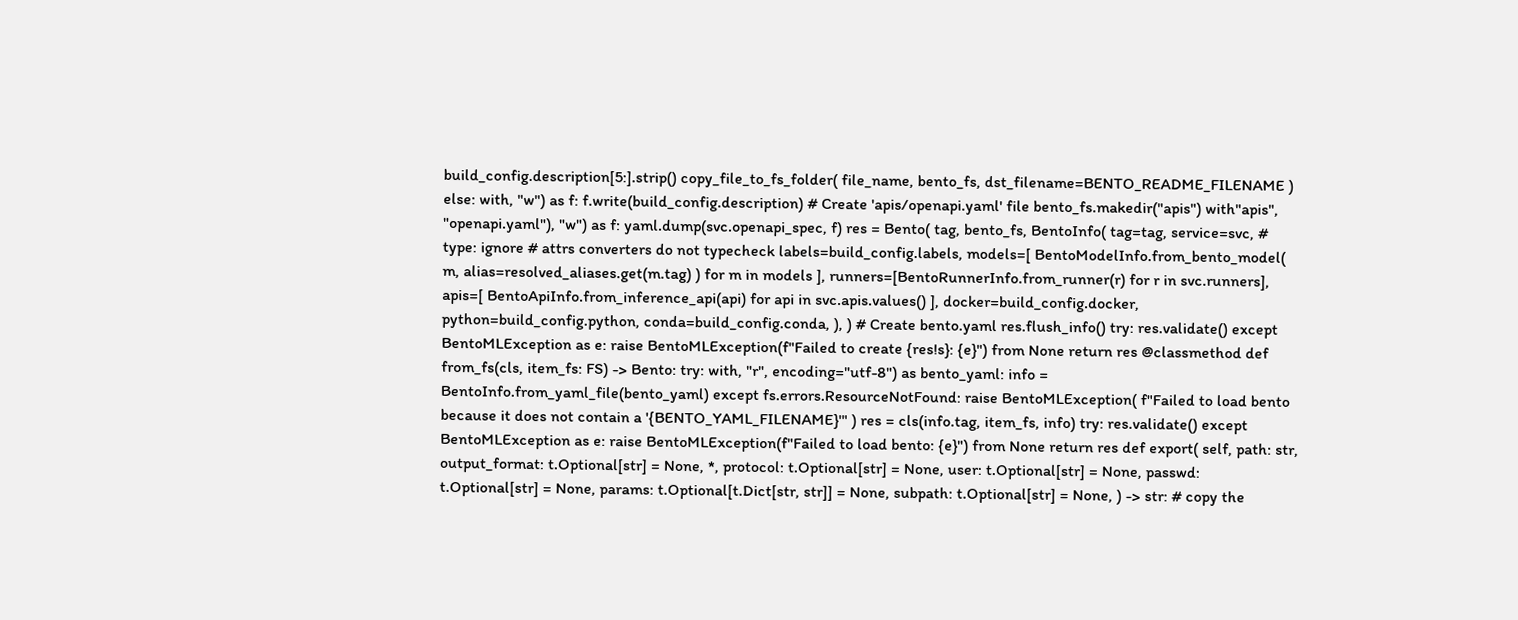build_config.description[5:].strip() copy_file_to_fs_folder( file_name, bento_fs, dst_filename=BENTO_README_FILENAME ) else: with, "w") as f: f.write(build_config.description) # Create 'apis/openapi.yaml' file bento_fs.makedir("apis") with"apis", "openapi.yaml"), "w") as f: yaml.dump(svc.openapi_spec, f) res = Bento( tag, bento_fs, BentoInfo( tag=tag, service=svc, # type: ignore # attrs converters do not typecheck labels=build_config.labels, models=[ BentoModelInfo.from_bento_model( m, alias=resolved_aliases.get(m.tag) ) for m in models ], runners=[BentoRunnerInfo.from_runner(r) for r in svc.runners], apis=[ BentoApiInfo.from_inference_api(api) for api in svc.apis.values() ], docker=build_config.docker, python=build_config.python, conda=build_config.conda, ), ) # Create bento.yaml res.flush_info() try: res.validate() except BentoMLException as e: raise BentoMLException(f"Failed to create {res!s}: {e}") from None return res @classmethod def from_fs(cls, item_fs: FS) -> Bento: try: with, "r", encoding="utf-8") as bento_yaml: info = BentoInfo.from_yaml_file(bento_yaml) except fs.errors.ResourceNotFound: raise BentoMLException( f"Failed to load bento because it does not contain a '{BENTO_YAML_FILENAME}'" ) res = cls(info.tag, item_fs, info) try: res.validate() except BentoMLException as e: raise BentoMLException(f"Failed to load bento: {e}") from None return res def export( self, path: str, output_format: t.Optional[str] = None, *, protocol: t.Optional[str] = None, user: t.Optional[str] = None, passwd: t.Optional[str] = None, params: t.Optional[t.Dict[str, str]] = None, subpath: t.Optional[str] = None, ) -> str: # copy the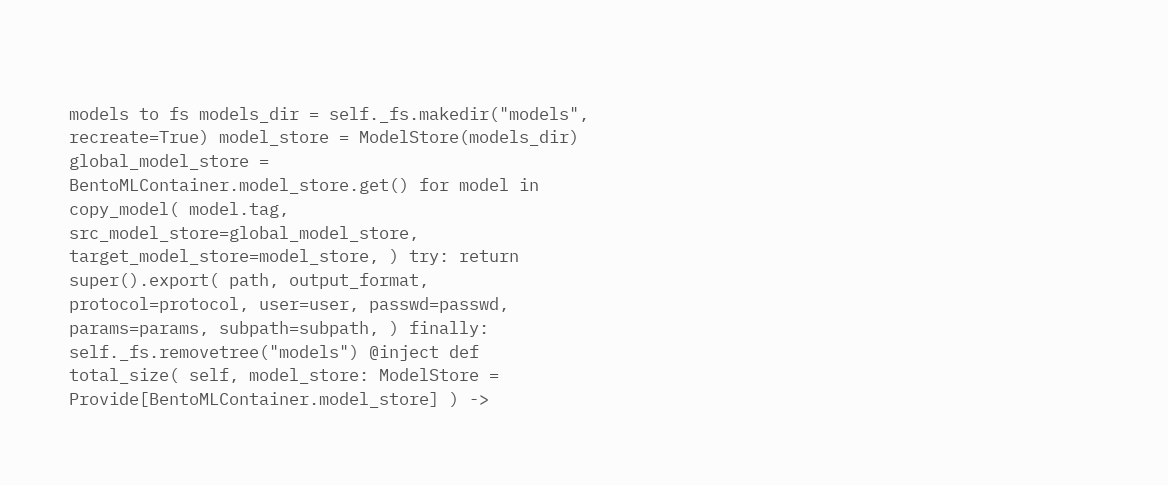models to fs models_dir = self._fs.makedir("models", recreate=True) model_store = ModelStore(models_dir) global_model_store = BentoMLContainer.model_store.get() for model in copy_model( model.tag, src_model_store=global_model_store, target_model_store=model_store, ) try: return super().export( path, output_format, protocol=protocol, user=user, passwd=passwd, params=params, subpath=subpath, ) finally: self._fs.removetree("models") @inject def total_size( self, model_store: ModelStore = Provide[BentoMLContainer.model_store] ) ->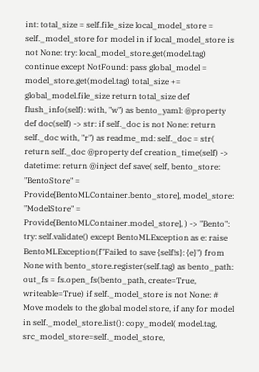int: total_size = self.file_size local_model_store = self._model_store for model in if local_model_store is not None: try: local_model_store.get(model.tag) continue except NotFound: pass global_model = model_store.get(model.tag) total_size += global_model.file_size return total_size def flush_info(self): with, "w") as bento_yaml: @property def doc(self) -> str: if self._doc is not None: return self._doc with, "r") as readme_md: self._doc = str( return self._doc @property def creation_time(self) -> datetime: return @inject def save( self, bento_store: "BentoStore" = Provide[BentoMLContainer.bento_store], model_store: "ModelStore" = Provide[BentoMLContainer.model_store], ) -> "Bento": try: self.validate() except BentoMLException as e: raise BentoMLException(f"Failed to save {self!s}: {e}") from None with bento_store.register(self.tag) as bento_path: out_fs = fs.open_fs(bento_path, create=True, writeable=True) if self._model_store is not None: # Move models to the global model store, if any for model in self._model_store.list(): copy_model( model.tag, src_model_store=self._model_store,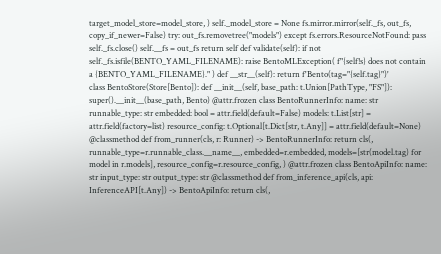target_model_store=model_store, ) self._model_store = None fs.mirror.mirror(self._fs, out_fs, copy_if_newer=False) try: out_fs.removetree("models") except fs.errors.ResourceNotFound: pass self._fs.close() self.__fs = out_fs return self def validate(self): if not self._fs.isfile(BENTO_YAML_FILENAME): raise BentoMLException( f"{self!s} does not contain a {BENTO_YAML_FILENAME}." ) def __str__(self): return f'Bento(tag="{self.tag}")'
class BentoStore(Store[Bento]): def __init__(self, base_path: t.Union[PathType, "FS"]): super().__init__(base_path, Bento) @attr.frozen class BentoRunnerInfo: name: str runnable_type: str embedded: bool = attr.field(default=False) models: t.List[str] = attr.field(factory=list) resource_config: t.Optional[t.Dict[str, t.Any]] = attr.field(default=None) @classmethod def from_runner(cls, r: Runner) -> BentoRunnerInfo: return cls(, runnable_type=r.runnable_class.__name__, embedded=r.embedded, models=[str(model.tag) for model in r.models], resource_config=r.resource_config, ) @attr.frozen class BentoApiInfo: name: str input_type: str output_type: str @classmethod def from_inference_api(cls, api: InferenceAPI[t.Any]) -> BentoApiInfo: return cls(,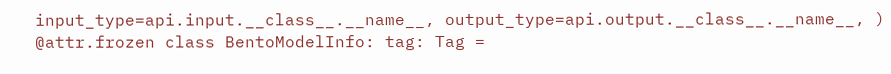input_type=api.input.__class__.__name__, output_type=api.output.__class__.__name__, ) @attr.frozen class BentoModelInfo: tag: Tag =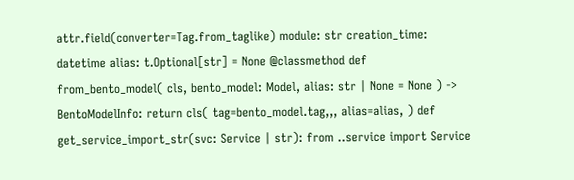attr.field(converter=Tag.from_taglike) module: str creation_time: datetime alias: t.Optional[str] = None @classmethod def from_bento_model( cls, bento_model: Model, alias: str | None = None ) -> BentoModelInfo: return cls( tag=bento_model.tag,,, alias=alias, ) def get_service_import_str(svc: Service | str): from ..service import Service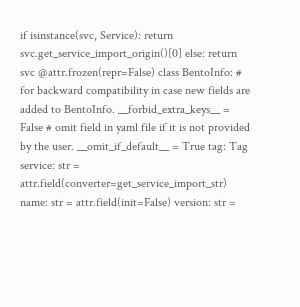if isinstance(svc, Service): return svc.get_service_import_origin()[0] else: return svc @attr.frozen(repr=False) class BentoInfo: # for backward compatibility in case new fields are added to BentoInfo. __forbid_extra_keys__ = False # omit field in yaml file if it is not provided by the user. __omit_if_default__ = True tag: Tag service: str = attr.field(converter=get_service_import_str) name: str = attr.field(init=False) version: str =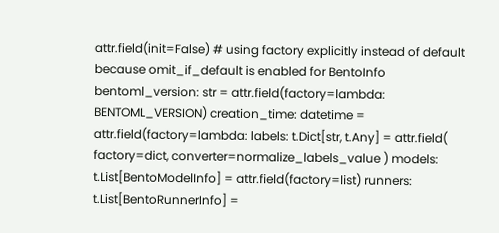attr.field(init=False) # using factory explicitly instead of default because omit_if_default is enabled for BentoInfo bentoml_version: str = attr.field(factory=lambda: BENTOML_VERSION) creation_time: datetime = attr.field(factory=lambda: labels: t.Dict[str, t.Any] = attr.field( factory=dict, converter=normalize_labels_value ) models: t.List[BentoModelInfo] = attr.field(factory=list) runners: t.List[BentoRunnerInfo] =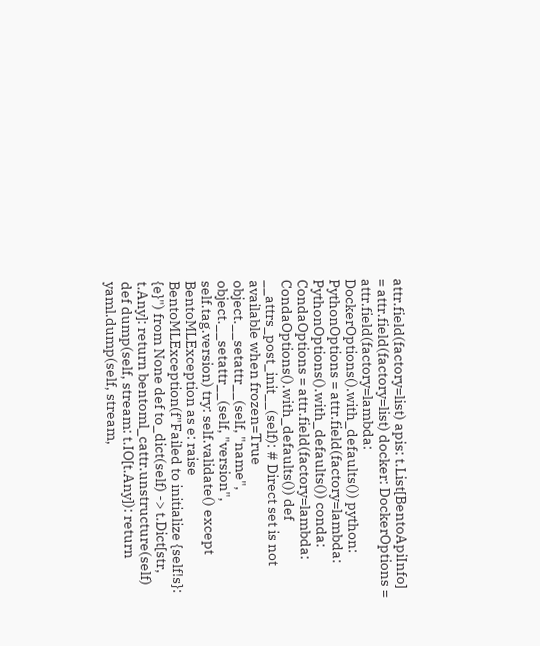attr.field(factory=list) apis: t.List[BentoApiInfo] = attr.field(factory=list) docker: DockerOptions = attr.field(factory=lambda: DockerOptions().with_defaults()) python: PythonOptions = attr.field(factory=lambda: PythonOptions().with_defaults()) conda: CondaOptions = attr.field(factory=lambda: CondaOptions().with_defaults()) def __attrs_post_init__(self): # Direct set is not available when frozen=True object.__setattr__(self, "name", object.__setattr__(self, "version", self.tag.version) try: self.validate() except BentoMLException as e: raise BentoMLException(f"Failed to initialize {self!s}: {e}") from None def to_dict(self) -> t.Dict[str, t.Any]: return bentoml_cattr.unstructure(self) def dump(self, stream: t.IO[t.Any]): return yaml.dump(self, stream,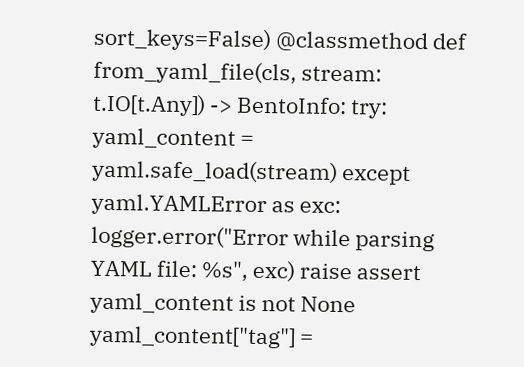sort_keys=False) @classmethod def from_yaml_file(cls, stream: t.IO[t.Any]) -> BentoInfo: try: yaml_content = yaml.safe_load(stream) except yaml.YAMLError as exc: logger.error("Error while parsing YAML file: %s", exc) raise assert yaml_content is not None yaml_content["tag"] =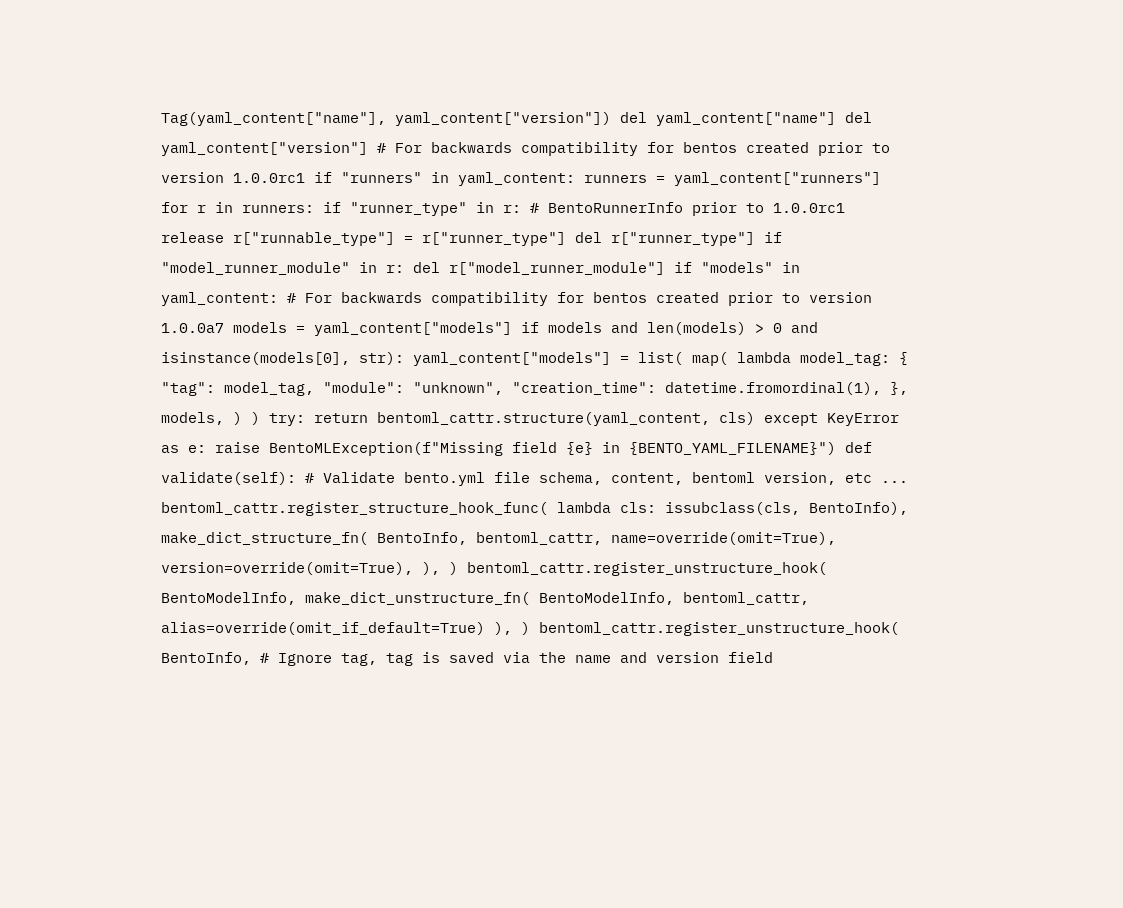Tag(yaml_content["name"], yaml_content["version"]) del yaml_content["name"] del yaml_content["version"] # For backwards compatibility for bentos created prior to version 1.0.0rc1 if "runners" in yaml_content: runners = yaml_content["runners"] for r in runners: if "runner_type" in r: # BentoRunnerInfo prior to 1.0.0rc1 release r["runnable_type"] = r["runner_type"] del r["runner_type"] if "model_runner_module" in r: del r["model_runner_module"] if "models" in yaml_content: # For backwards compatibility for bentos created prior to version 1.0.0a7 models = yaml_content["models"] if models and len(models) > 0 and isinstance(models[0], str): yaml_content["models"] = list( map( lambda model_tag: { "tag": model_tag, "module": "unknown", "creation_time": datetime.fromordinal(1), }, models, ) ) try: return bentoml_cattr.structure(yaml_content, cls) except KeyError as e: raise BentoMLException(f"Missing field {e} in {BENTO_YAML_FILENAME}") def validate(self): # Validate bento.yml file schema, content, bentoml version, etc ... bentoml_cattr.register_structure_hook_func( lambda cls: issubclass(cls, BentoInfo), make_dict_structure_fn( BentoInfo, bentoml_cattr, name=override(omit=True), version=override(omit=True), ), ) bentoml_cattr.register_unstructure_hook( BentoModelInfo, make_dict_unstructure_fn( BentoModelInfo, bentoml_cattr, alias=override(omit_if_default=True) ), ) bentoml_cattr.register_unstructure_hook( BentoInfo, # Ignore tag, tag is saved via the name and version field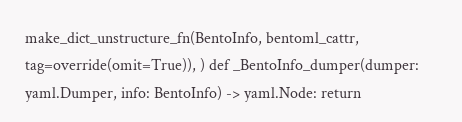make_dict_unstructure_fn(BentoInfo, bentoml_cattr, tag=override(omit=True)), ) def _BentoInfo_dumper(dumper: yaml.Dumper, info: BentoInfo) -> yaml.Node: return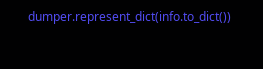dumper.represent_dict(info.to_dict())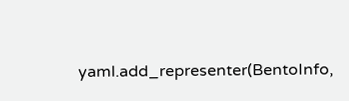yaml.add_representer(BentoInfo,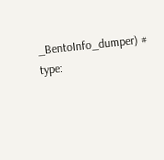_BentoInfo_dumper) # type: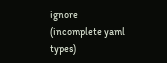ignore (incomplete yaml types)